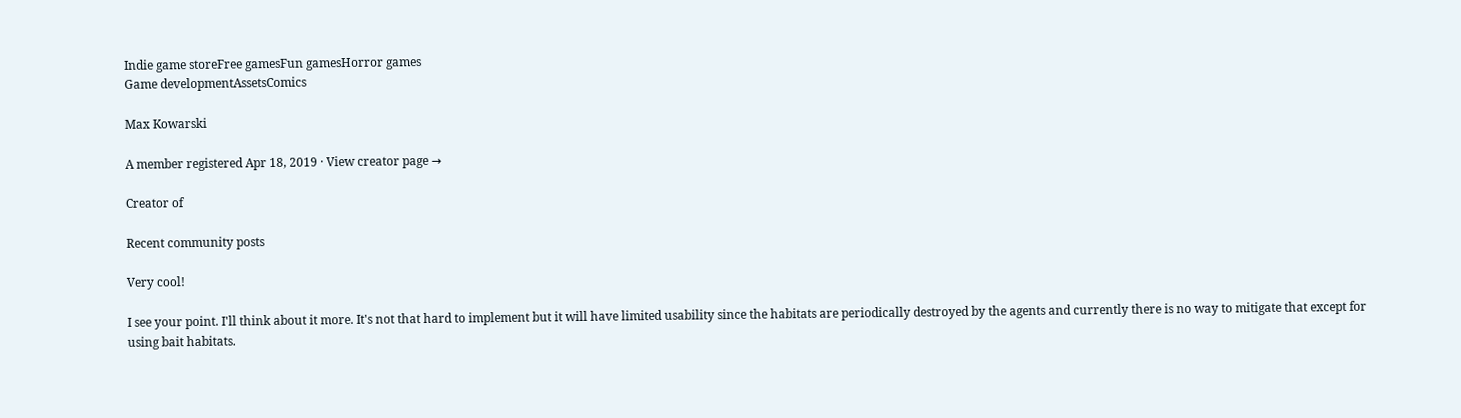Indie game storeFree gamesFun gamesHorror games
Game developmentAssetsComics

Max Kowarski

A member registered Apr 18, 2019 · View creator page →

Creator of

Recent community posts

Very cool!

I see your point. I'll think about it more. It's not that hard to implement but it will have limited usability since the habitats are periodically destroyed by the agents and currently there is no way to mitigate that except for using bait habitats.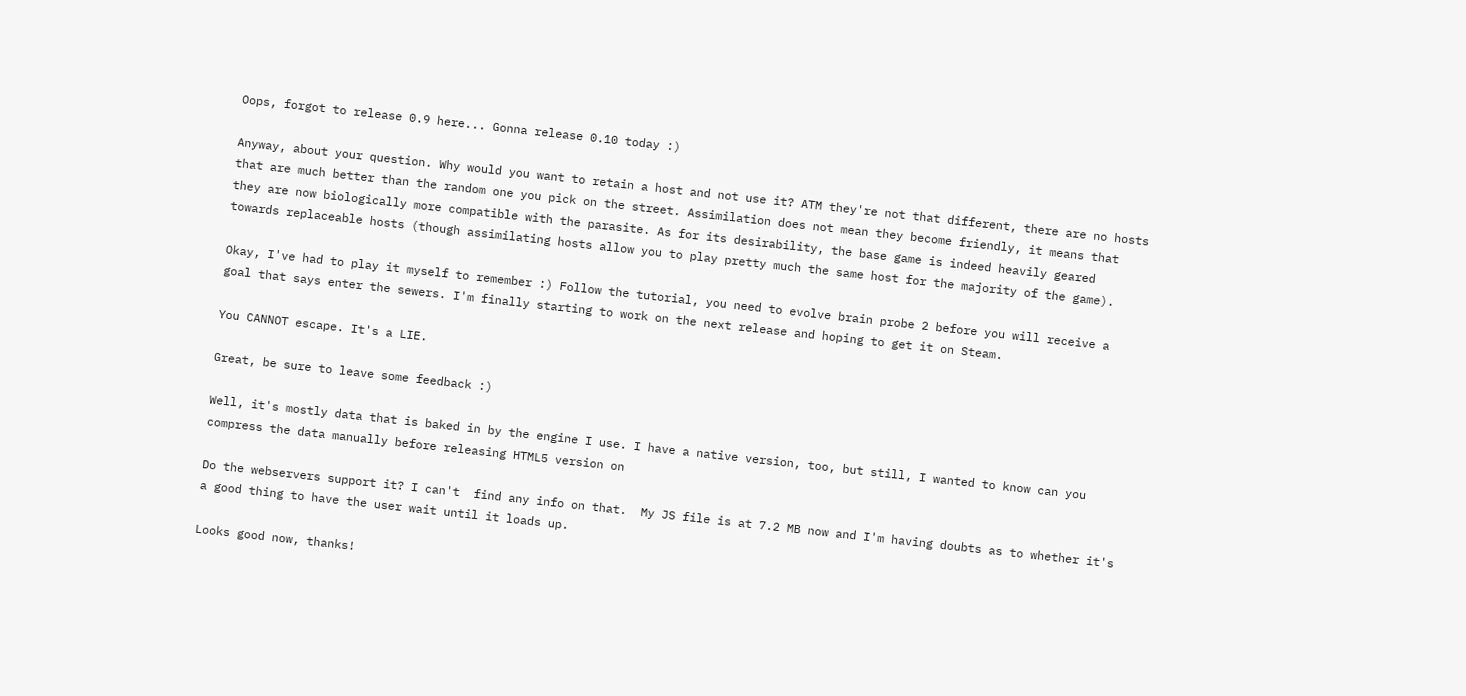Oops, forgot to release 0.9 here... Gonna release 0.10 today :)

Anyway, about your question. Why would you want to retain a host and not use it? ATM they're not that different, there are no hosts that are much better than the random one you pick on the street. Assimilation does not mean they become friendly, it means that they are now biologically more compatible with the parasite. As for its desirability, the base game is indeed heavily geared towards replaceable hosts (though assimilating hosts allow you to play pretty much the same host for the majority of the game).

Okay, I've had to play it myself to remember :) Follow the tutorial, you need to evolve brain probe 2 before you will receive a goal that says enter the sewers. I'm finally starting to work on the next release and hoping to get it on Steam.

You CANNOT escape. It's a LIE.

Great, be sure to leave some feedback :)

Well, it's mostly data that is baked in by the engine I use. I have a native version, too, but still, I wanted to know can you compress the data manually before releasing HTML5 version on

Do the webservers support it? I can't  find any info on that.  My JS file is at 7.2 MB now and I'm having doubts as to whether it's a good thing to have the user wait until it loads up.

Looks good now, thanks!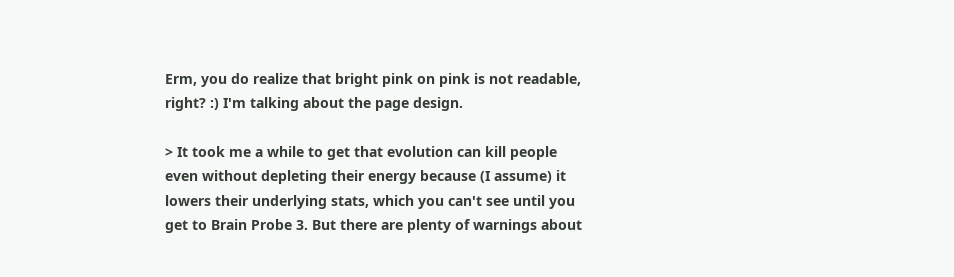Erm, you do realize that bright pink on pink is not readable, right? :) I'm talking about the page design.

> It took me a while to get that evolution can kill people even without depleting their energy because (I assume) it lowers their underlying stats, which you can't see until you get to Brain Probe 3. But there are plenty of warnings about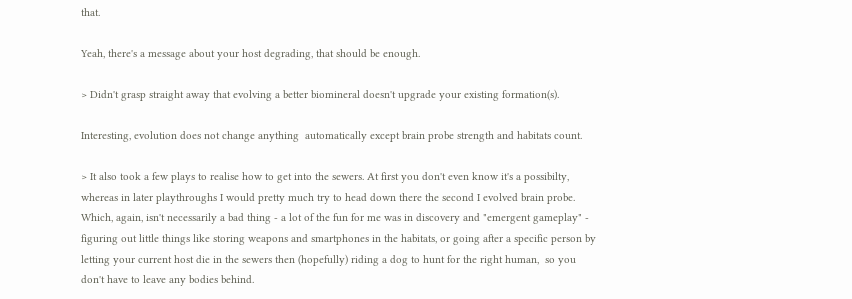that.

Yeah, there's a message about your host degrading, that should be enough.

> Didn't grasp straight away that evolving a better biomineral doesn't upgrade your existing formation(s).

Interesting, evolution does not change anything  automatically except brain probe strength and habitats count.

> It also took a few plays to realise how to get into the sewers. At first you don't even know it's a possibilty, whereas in later playthroughs I would pretty much try to head down there the second I evolved brain probe. Which, again, isn't necessarily a bad thing - a lot of the fun for me was in discovery and "emergent gameplay" - figuring out little things like storing weapons and smartphones in the habitats, or going after a specific person by letting your current host die in the sewers then (hopefully) riding a dog to hunt for the right human,  so you don't have to leave any bodies behind.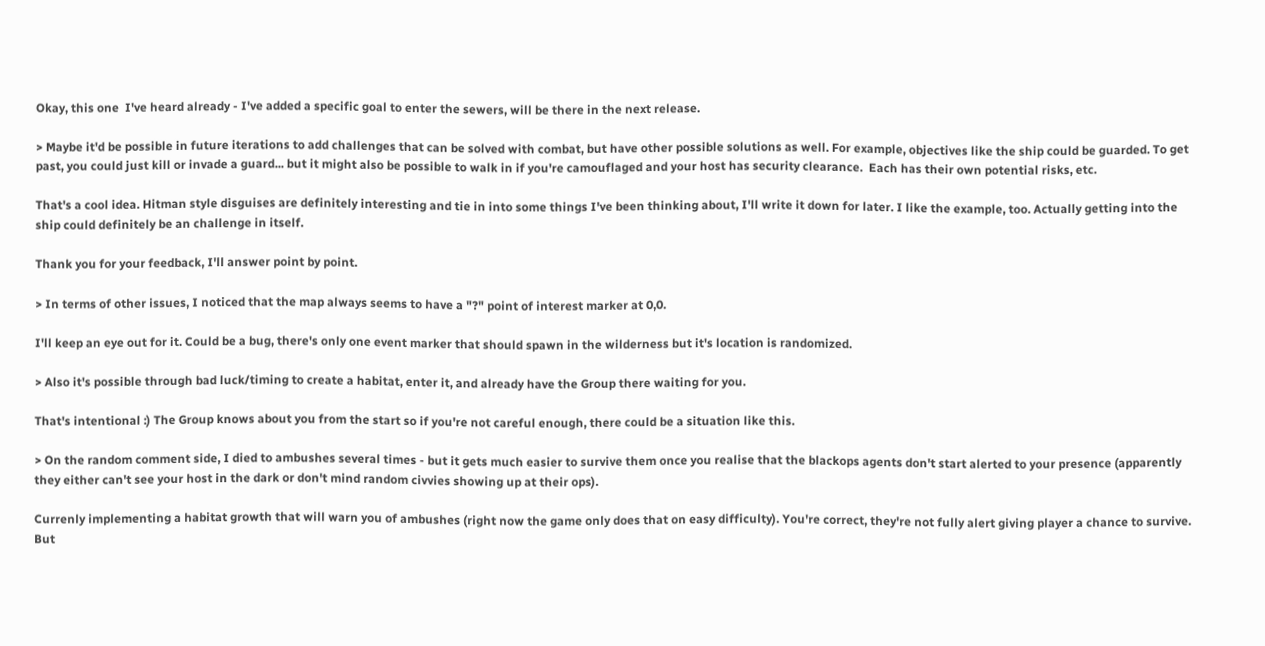Okay, this one  I've heard already - I've added a specific goal to enter the sewers, will be there in the next release.

> Maybe it'd be possible in future iterations to add challenges that can be solved with combat, but have other possible solutions as well. For example, objectives like the ship could be guarded. To get past, you could just kill or invade a guard... but it might also be possible to walk in if you're camouflaged and your host has security clearance.  Each has their own potential risks, etc.

That's a cool idea. Hitman style disguises are definitely interesting and tie in into some things I've been thinking about, I'll write it down for later. I like the example, too. Actually getting into the ship could definitely be an challenge in itself.

Thank you for your feedback, I'll answer point by point.

> In terms of other issues, I noticed that the map always seems to have a "?" point of interest marker at 0,0.

I'll keep an eye out for it. Could be a bug, there's only one event marker that should spawn in the wilderness but it's location is randomized.

> Also it's possible through bad luck/timing to create a habitat, enter it, and already have the Group there waiting for you.

That's intentional :) The Group knows about you from the start so if you're not careful enough, there could be a situation like this.

> On the random comment side, I died to ambushes several times - but it gets much easier to survive them once you realise that the blackops agents don't start alerted to your presence (apparently they either can't see your host in the dark or don't mind random civvies showing up at their ops).

Currenly implementing a habitat growth that will warn you of ambushes (right now the game only does that on easy difficulty). You're correct, they're not fully alert giving player a chance to survive. But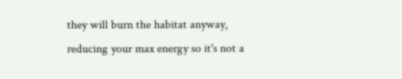they will burn the habitat anyway, reducing your max energy so it's not a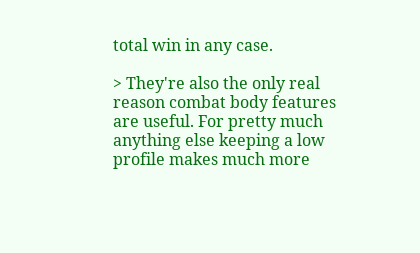total win in any case.

> They're also the only real reason combat body features are useful. For pretty much anything else keeping a low profile makes much more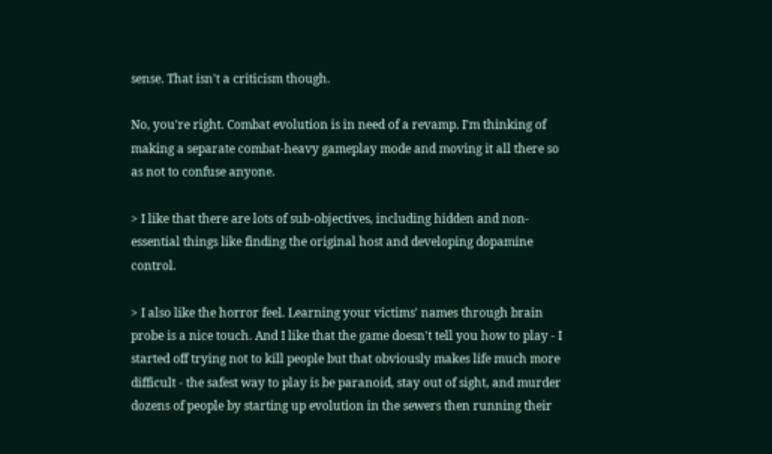sense. That isn't a criticism though.

No, you're right. Combat evolution is in need of a revamp. I'm thinking of making a separate combat-heavy gameplay mode and moving it all there so as not to confuse anyone.

> I like that there are lots of sub-objectives, including hidden and non-essential things like finding the original host and developing dopamine control.

> I also like the horror feel. Learning your victims' names through brain probe is a nice touch. And I like that the game doesn't tell you how to play - I started off trying not to kill people but that obviously makes life much more difficult - the safest way to play is be paranoid, stay out of sight, and murder dozens of people by starting up evolution in the sewers then running their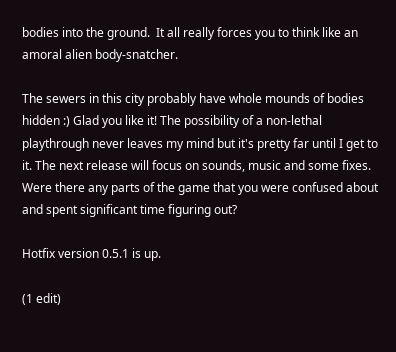bodies into the ground.  It all really forces you to think like an amoral alien body-snatcher.

The sewers in this city probably have whole mounds of bodies hidden :) Glad you like it! The possibility of a non-lethal  playthrough never leaves my mind but it's pretty far until I get to it. The next release will focus on sounds, music and some fixes. Were there any parts of the game that you were confused about and spent significant time figuring out?

Hotfix version 0.5.1 is up.

(1 edit)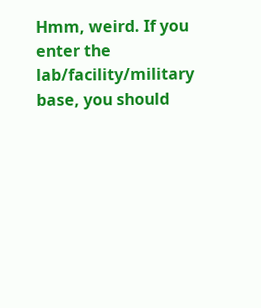Hmm, weird. If you enter the lab/facility/military base, you should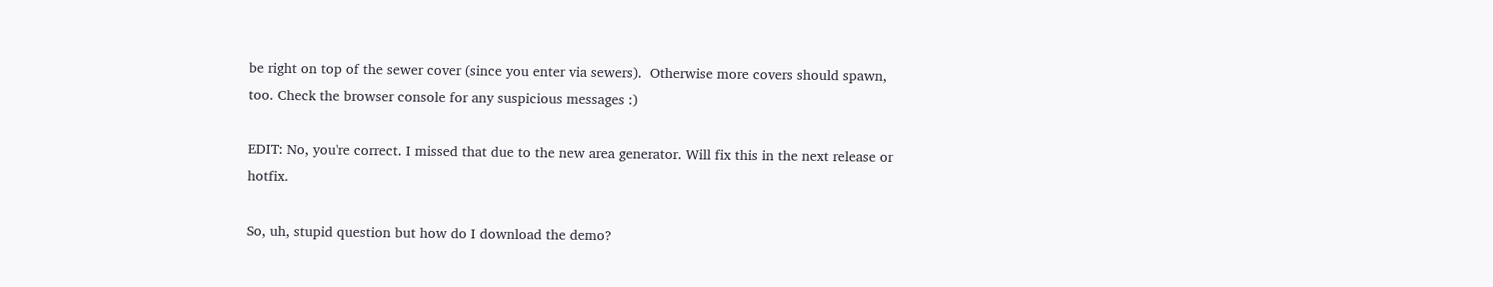be right on top of the sewer cover (since you enter via sewers).  Otherwise more covers should spawn, too. Check the browser console for any suspicious messages :)

EDIT: No, you're correct. I missed that due to the new area generator. Will fix this in the next release or hotfix.

So, uh, stupid question but how do I download the demo?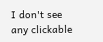I don't see any clickable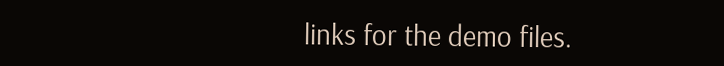links for the demo files.